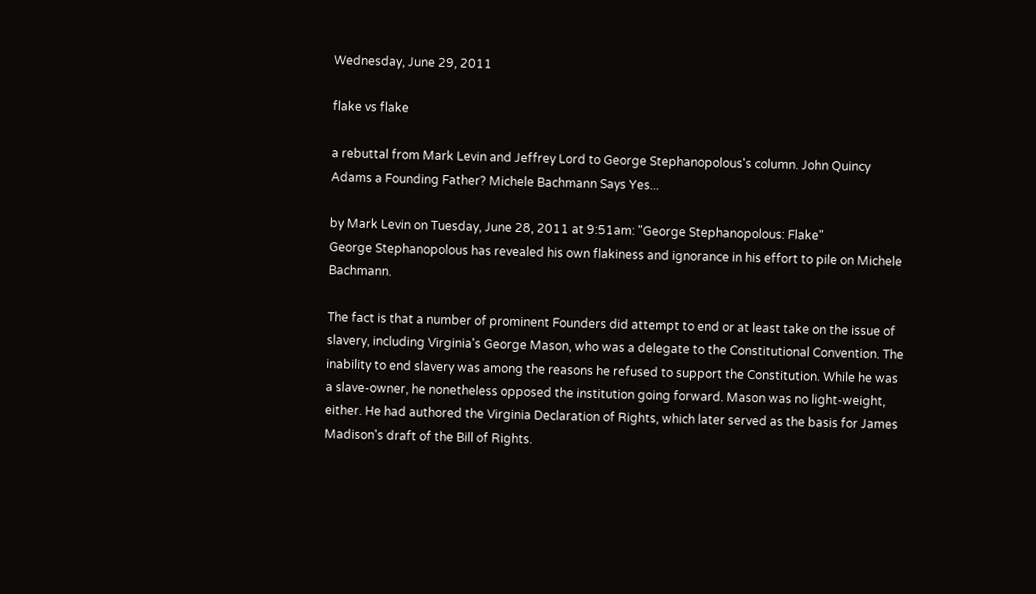Wednesday, June 29, 2011

flake vs flake

a rebuttal from Mark Levin and Jeffrey Lord to George Stephanopolous's column. John Quincy Adams a Founding Father? Michele Bachmann Says Yes...

by Mark Levin on Tuesday, June 28, 2011 at 9:51am: "George Stephanopolous: Flake"
George Stephanopolous has revealed his own flakiness and ignorance in his effort to pile on Michele Bachmann.

The fact is that a number of prominent Founders did attempt to end or at least take on the issue of slavery, including Virginia's George Mason, who was a delegate to the Constitutional Convention. The inability to end slavery was among the reasons he refused to support the Constitution. While he was a slave-owner, he nonetheless opposed the institution going forward. Mason was no light-weight, either. He had authored the Virginia Declaration of Rights, which later served as the basis for James Madison's draft of the Bill of Rights.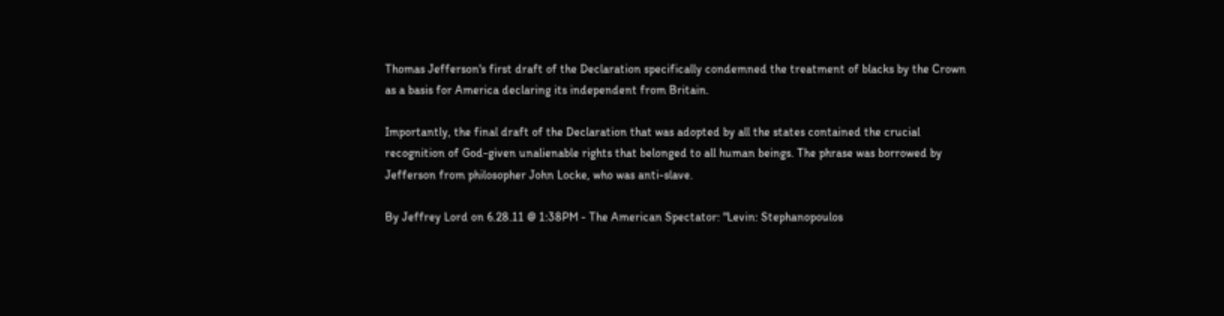Thomas Jefferson's first draft of the Declaration specifically condemned the treatment of blacks by the Crown as a basis for America declaring its independent from Britain.

Importantly, the final draft of the Declaration that was adopted by all the states contained the crucial recognition of God-given unalienable rights that belonged to all human beings. The phrase was borrowed by Jefferson from philosopher John Locke, who was anti-slave.

By Jeffrey Lord on 6.28.11 @ 1:38PM - The American Spectator: "Levin: Stephanopoulos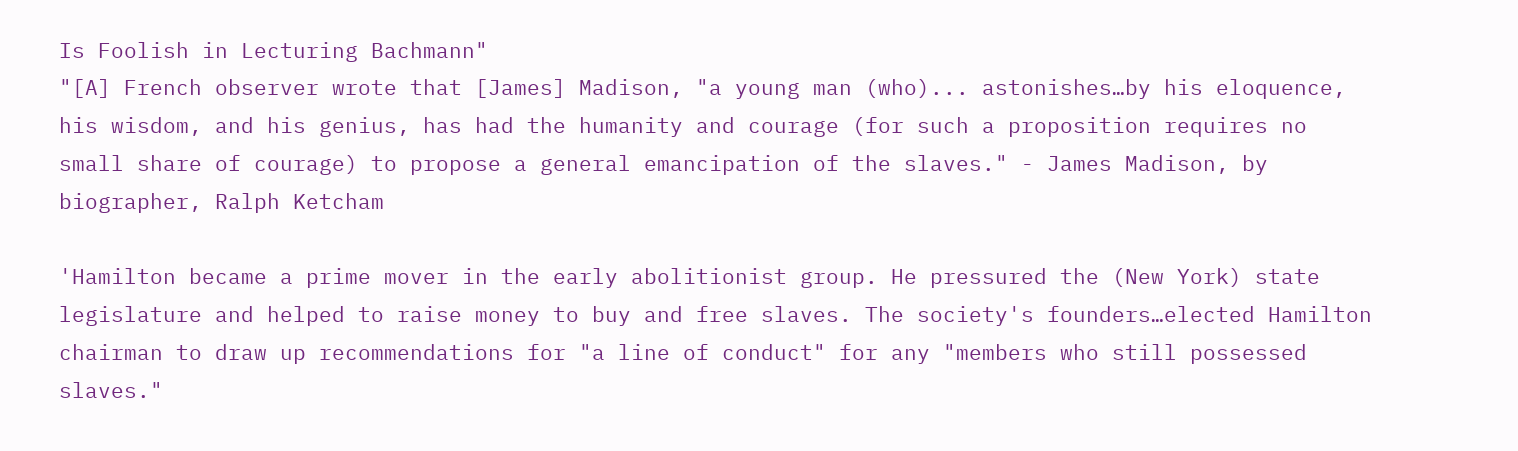Is Foolish in Lecturing Bachmann"
"[A] French observer wrote that [James] Madison, "a young man (who)... astonishes…by his eloquence, his wisdom, and his genius, has had the humanity and courage (for such a proposition requires no small share of courage) to propose a general emancipation of the slaves." - James Madison, by biographer, Ralph Ketcham

'Hamilton became a prime mover in the early abolitionist group. He pressured the (New York) state legislature and helped to raise money to buy and free slaves. The society's founders…elected Hamilton chairman to draw up recommendations for "a line of conduct" for any "members who still possessed slaves."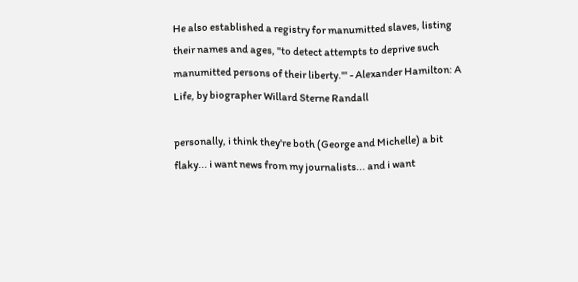He also established a registry for manumitted slaves, listing their names and ages, "to detect attempts to deprive such manumitted persons of their liberty."' - Alexander Hamilton: A Life, by biographer Willard Sterne Randall

personally, i think they're both (George and Michelle) a bit flaky... i want news from my journalists... and i want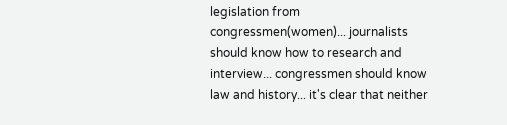legislation from congressmen(women)... journalists should know how to research and interview... congressmen should know law and history... it's clear that neither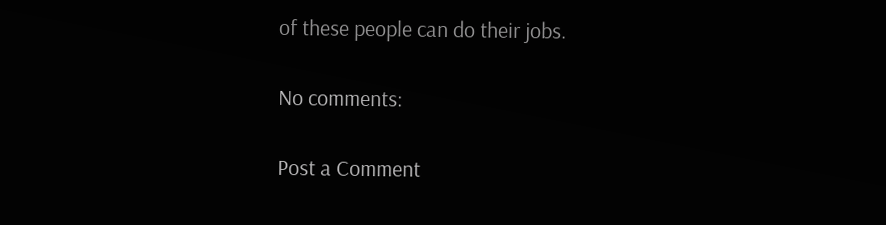of these people can do their jobs.

No comments:

Post a Comment